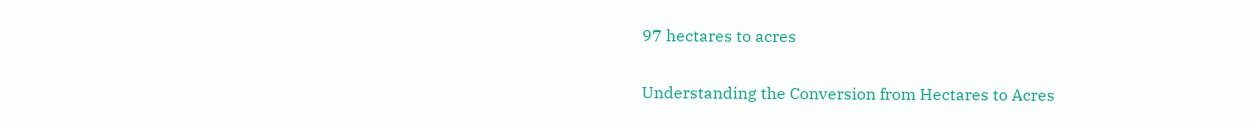97 hectares to acres

Understanding the Conversion from Hectares to Acres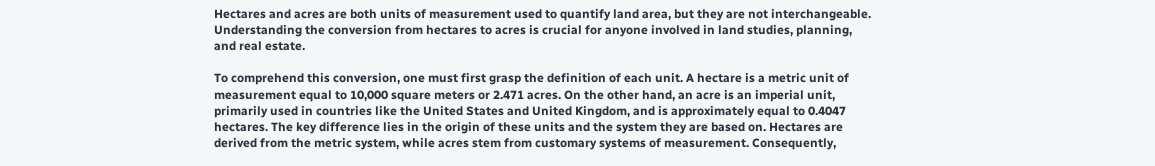Hectares and acres are both units of measurement used to quantify land area, but they are not interchangeable. Understanding the conversion from hectares to acres is crucial for anyone involved in land studies, planning, and real estate.

To comprehend this conversion, one must first grasp the definition of each unit. A hectare is a metric unit of measurement equal to 10,000 square meters or 2.471 acres. On the other hand, an acre is an imperial unit, primarily used in countries like the United States and United Kingdom, and is approximately equal to 0.4047 hectares. The key difference lies in the origin of these units and the system they are based on. Hectares are derived from the metric system, while acres stem from customary systems of measurement. Consequently,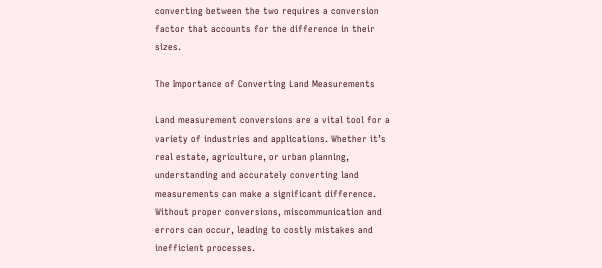converting between the two requires a conversion factor that accounts for the difference in their sizes.

The Importance of Converting Land Measurements

Land measurement conversions are a vital tool for a variety of industries and applications. Whether it’s real estate, agriculture, or urban planning, understanding and accurately converting land measurements can make a significant difference. Without proper conversions, miscommunication and errors can occur, leading to costly mistakes and inefficient processes.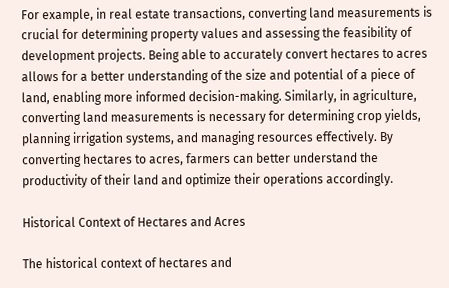For example, in real estate transactions, converting land measurements is crucial for determining property values and assessing the feasibility of development projects. Being able to accurately convert hectares to acres allows for a better understanding of the size and potential of a piece of land, enabling more informed decision-making. Similarly, in agriculture, converting land measurements is necessary for determining crop yields, planning irrigation systems, and managing resources effectively. By converting hectares to acres, farmers can better understand the productivity of their land and optimize their operations accordingly.

Historical Context of Hectares and Acres

The historical context of hectares and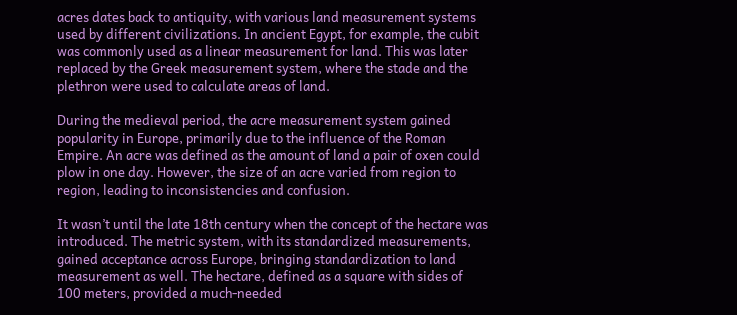acres dates back to antiquity, with various land measurement systems used by different civilizations. In ancient Egypt, for example, the cubit was commonly used as a linear measurement for land. This was later replaced by the Greek measurement system, where the stade and the plethron were used to calculate areas of land.

During the medieval period, the acre measurement system gained popularity in Europe, primarily due to the influence of the Roman Empire. An acre was defined as the amount of land a pair of oxen could plow in one day. However, the size of an acre varied from region to region, leading to inconsistencies and confusion.

It wasn’t until the late 18th century when the concept of the hectare was introduced. The metric system, with its standardized measurements, gained acceptance across Europe, bringing standardization to land measurement as well. The hectare, defined as a square with sides of 100 meters, provided a much-needed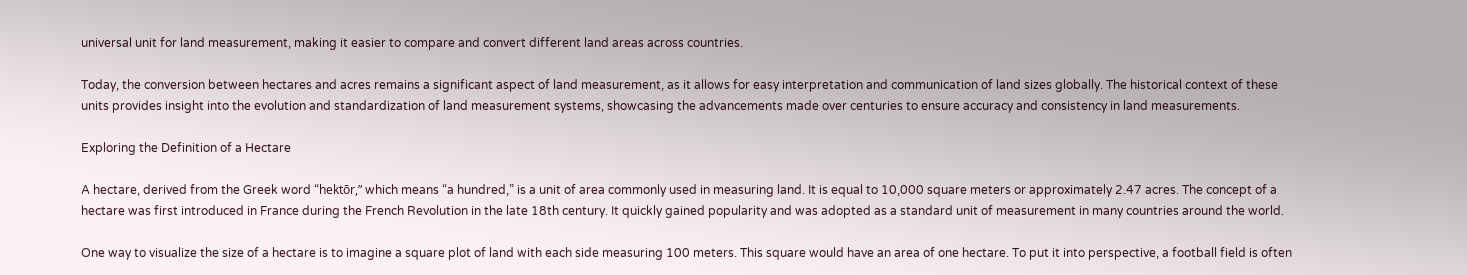universal unit for land measurement, making it easier to compare and convert different land areas across countries.

Today, the conversion between hectares and acres remains a significant aspect of land measurement, as it allows for easy interpretation and communication of land sizes globally. The historical context of these units provides insight into the evolution and standardization of land measurement systems, showcasing the advancements made over centuries to ensure accuracy and consistency in land measurements.

Exploring the Definition of a Hectare

A hectare, derived from the Greek word “hektōr,” which means “a hundred,” is a unit of area commonly used in measuring land. It is equal to 10,000 square meters or approximately 2.47 acres. The concept of a hectare was first introduced in France during the French Revolution in the late 18th century. It quickly gained popularity and was adopted as a standard unit of measurement in many countries around the world.

One way to visualize the size of a hectare is to imagine a square plot of land with each side measuring 100 meters. This square would have an area of one hectare. To put it into perspective, a football field is often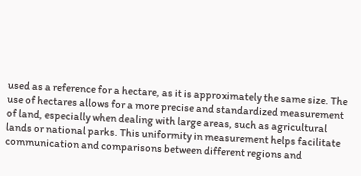used as a reference for a hectare, as it is approximately the same size. The use of hectares allows for a more precise and standardized measurement of land, especially when dealing with large areas, such as agricultural lands or national parks. This uniformity in measurement helps facilitate communication and comparisons between different regions and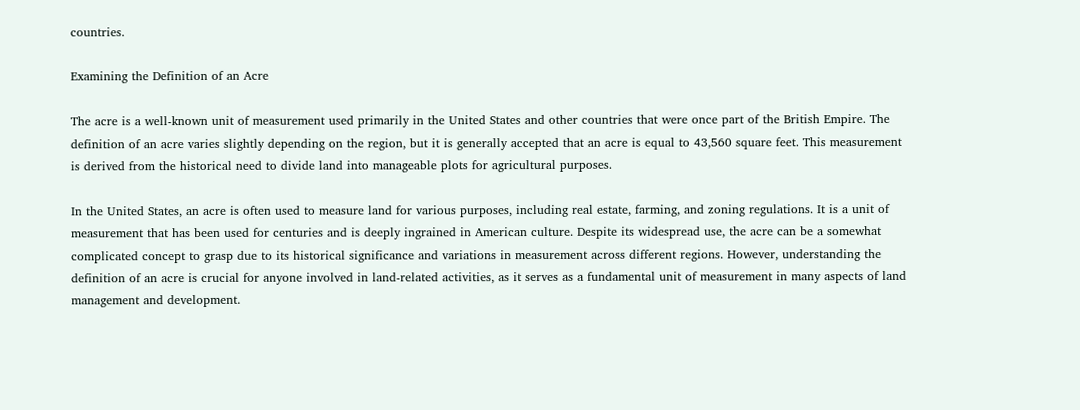countries.

Examining the Definition of an Acre

The acre is a well-known unit of measurement used primarily in the United States and other countries that were once part of the British Empire. The definition of an acre varies slightly depending on the region, but it is generally accepted that an acre is equal to 43,560 square feet. This measurement is derived from the historical need to divide land into manageable plots for agricultural purposes.

In the United States, an acre is often used to measure land for various purposes, including real estate, farming, and zoning regulations. It is a unit of measurement that has been used for centuries and is deeply ingrained in American culture. Despite its widespread use, the acre can be a somewhat complicated concept to grasp due to its historical significance and variations in measurement across different regions. However, understanding the definition of an acre is crucial for anyone involved in land-related activities, as it serves as a fundamental unit of measurement in many aspects of land management and development.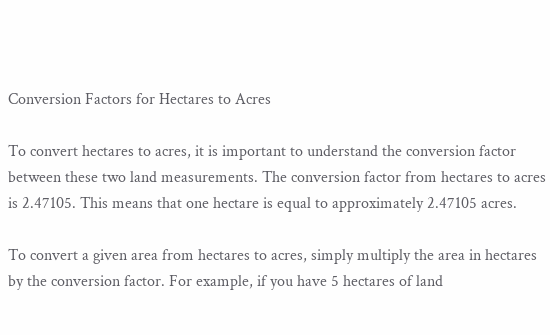Conversion Factors for Hectares to Acres

To convert hectares to acres, it is important to understand the conversion factor between these two land measurements. The conversion factor from hectares to acres is 2.47105. This means that one hectare is equal to approximately 2.47105 acres.

To convert a given area from hectares to acres, simply multiply the area in hectares by the conversion factor. For example, if you have 5 hectares of land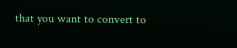that you want to convert to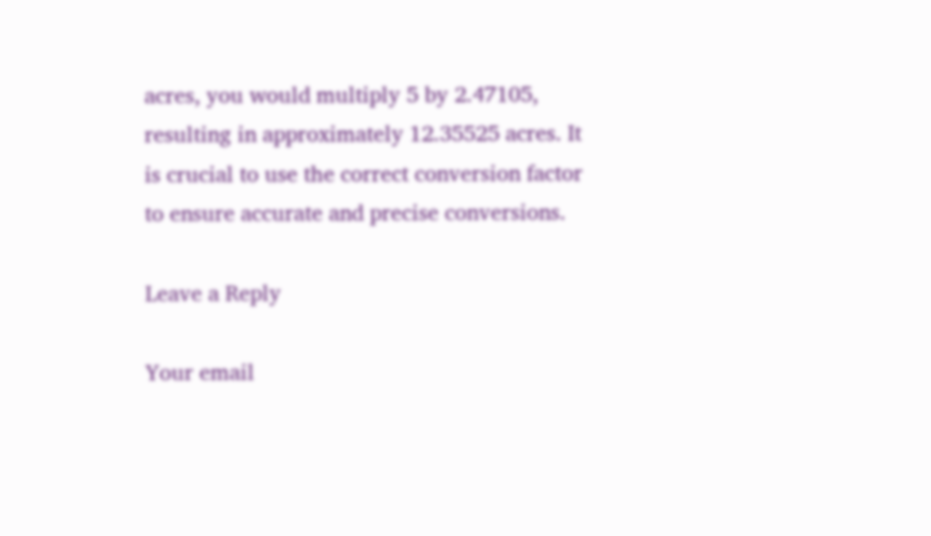acres, you would multiply 5 by 2.47105, resulting in approximately 12.35525 acres. It is crucial to use the correct conversion factor to ensure accurate and precise conversions.

Leave a Reply

Your email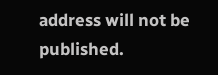address will not be published.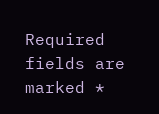Required fields are marked *